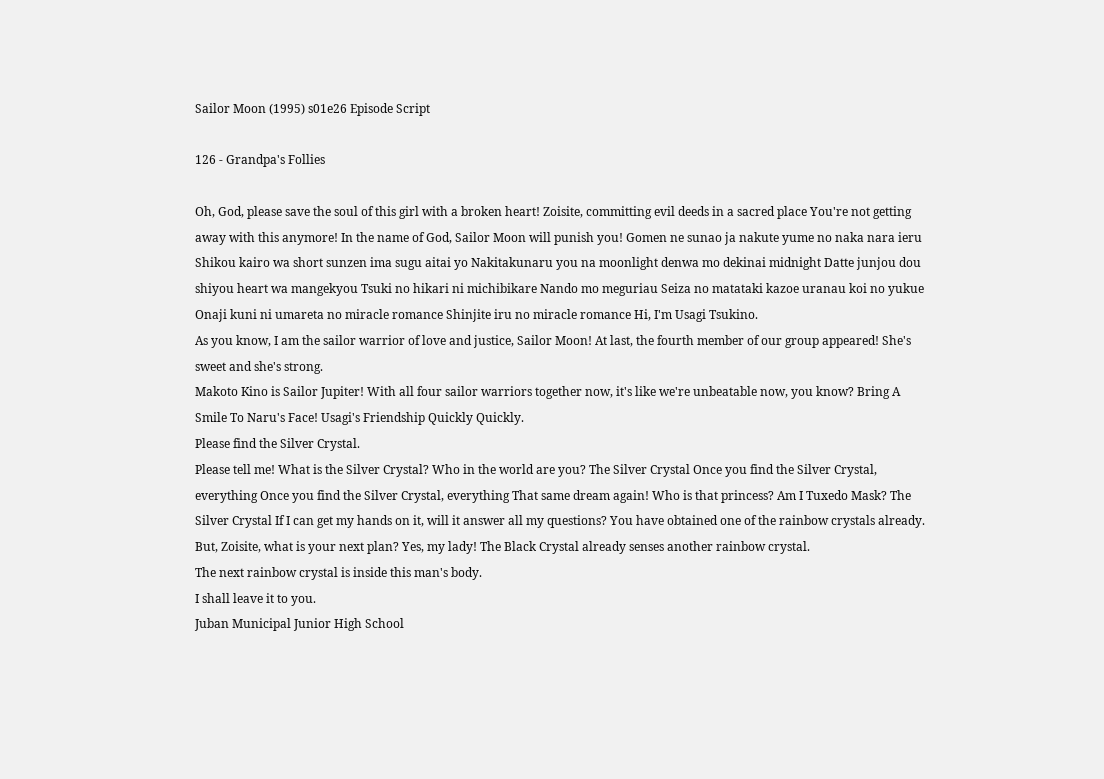Sailor Moon (1995) s01e26 Episode Script

126 - Grandpa's Follies

Oh, God, please save the soul of this girl with a broken heart! Zoisite, committing evil deeds in a sacred place You're not getting away with this anymore! In the name of God, Sailor Moon will punish you! Gomen ne sunao ja nakute yume no naka nara ieru Shikou kairo wa short sunzen ima sugu aitai yo Nakitakunaru you na moonlight denwa mo dekinai midnight Datte junjou dou shiyou heart wa mangekyou Tsuki no hikari ni michibikare Nando mo meguriau Seiza no matataki kazoe uranau koi no yukue Onaji kuni ni umareta no miracle romance Shinjite iru no miracle romance Hi, I'm Usagi Tsukino.
As you know, I am the sailor warrior of love and justice, Sailor Moon! At last, the fourth member of our group appeared! She's sweet and she's strong.
Makoto Kino is Sailor Jupiter! With all four sailor warriors together now, it's like we're unbeatable now, you know? Bring A Smile To Naru's Face! Usagi's Friendship Quickly Quickly.
Please find the Silver Crystal.
Please tell me! What is the Silver Crystal? Who in the world are you? The Silver Crystal Once you find the Silver Crystal, everything Once you find the Silver Crystal, everything That same dream again! Who is that princess? Am I Tuxedo Mask? The Silver Crystal If I can get my hands on it, will it answer all my questions? You have obtained one of the rainbow crystals already.
But, Zoisite, what is your next plan? Yes, my lady! The Black Crystal already senses another rainbow crystal.
The next rainbow crystal is inside this man's body.
I shall leave it to you.
Juban Municipal Junior High School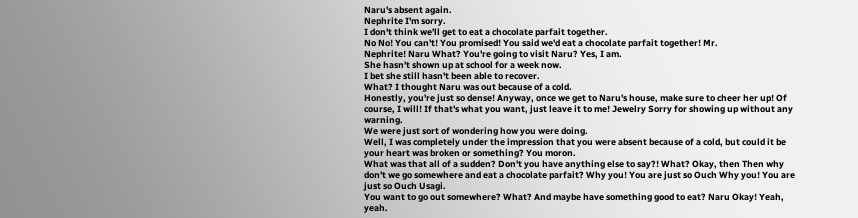Naru's absent again.
Nephrite I'm sorry.
I don't think we'll get to eat a chocolate parfait together.
No No! You can't! You promised! You said we'd eat a chocolate parfait together! Mr.
Nephrite! Naru What? You're going to visit Naru? Yes, I am.
She hasn't shown up at school for a week now.
I bet she still hasn't been able to recover.
What? I thought Naru was out because of a cold.
Honestly, you're just so dense! Anyway, once we get to Naru's house, make sure to cheer her up! Of course, I will! If that's what you want, just leave it to me! Jewelry Sorry for showing up without any warning.
We were just sort of wondering how you were doing.
Well, I was completely under the impression that you were absent because of a cold, but could it be your heart was broken or something? You moron.
What was that all of a sudden? Don't you have anything else to say?! What? Okay, then Then why don't we go somewhere and eat a chocolate parfait? Why you! You are just so Ouch Why you! You are just so Ouch Usagi.
You want to go out somewhere? What? And maybe have something good to eat? Naru Okay! Yeah, yeah.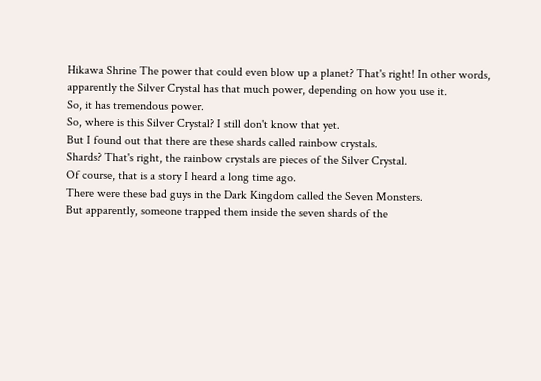Hikawa Shrine The power that could even blow up a planet? That's right! In other words, apparently the Silver Crystal has that much power, depending on how you use it.
So, it has tremendous power.
So, where is this Silver Crystal? I still don't know that yet.
But I found out that there are these shards called rainbow crystals.
Shards? That's right, the rainbow crystals are pieces of the Silver Crystal.
Of course, that is a story I heard a long time ago.
There were these bad guys in the Dark Kingdom called the Seven Monsters.
But apparently, someone trapped them inside the seven shards of the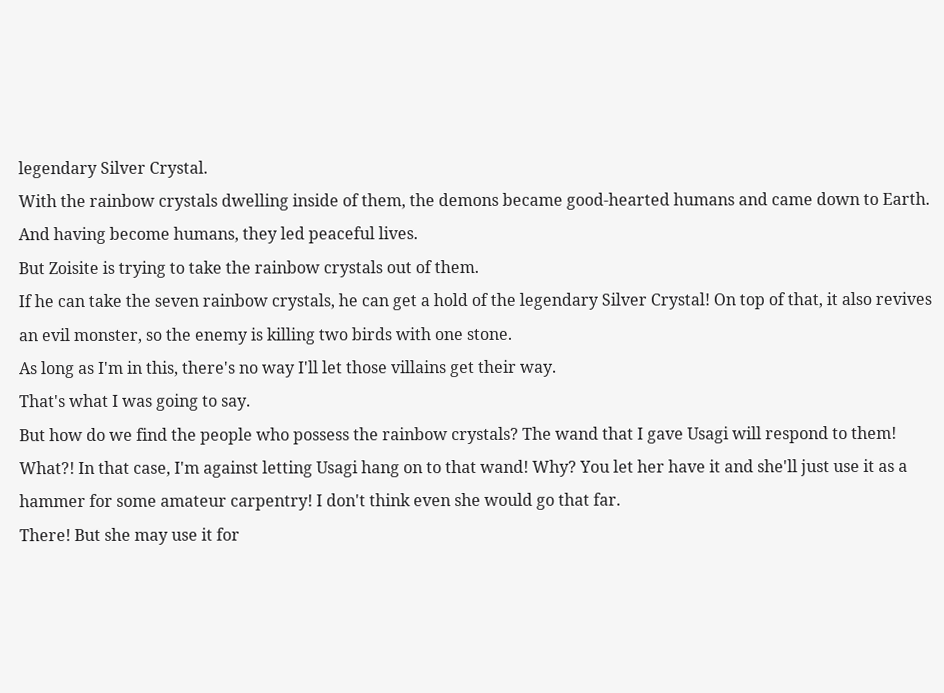legendary Silver Crystal.
With the rainbow crystals dwelling inside of them, the demons became good-hearted humans and came down to Earth.
And having become humans, they led peaceful lives.
But Zoisite is trying to take the rainbow crystals out of them.
If he can take the seven rainbow crystals, he can get a hold of the legendary Silver Crystal! On top of that, it also revives an evil monster, so the enemy is killing two birds with one stone.
As long as I'm in this, there's no way I'll let those villains get their way.
That's what I was going to say.
But how do we find the people who possess the rainbow crystals? The wand that I gave Usagi will respond to them! What?! In that case, I'm against letting Usagi hang on to that wand! Why? You let her have it and she'll just use it as a hammer for some amateur carpentry! I don't think even she would go that far.
There! But she may use it for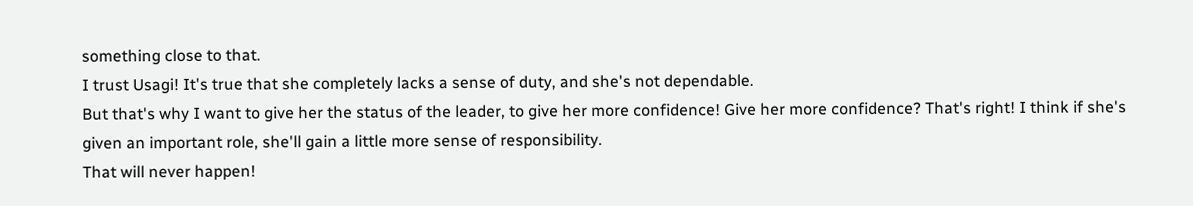something close to that.
I trust Usagi! It's true that she completely lacks a sense of duty, and she's not dependable.
But that's why I want to give her the status of the leader, to give her more confidence! Give her more confidence? That's right! I think if she's given an important role, she'll gain a little more sense of responsibility.
That will never happen!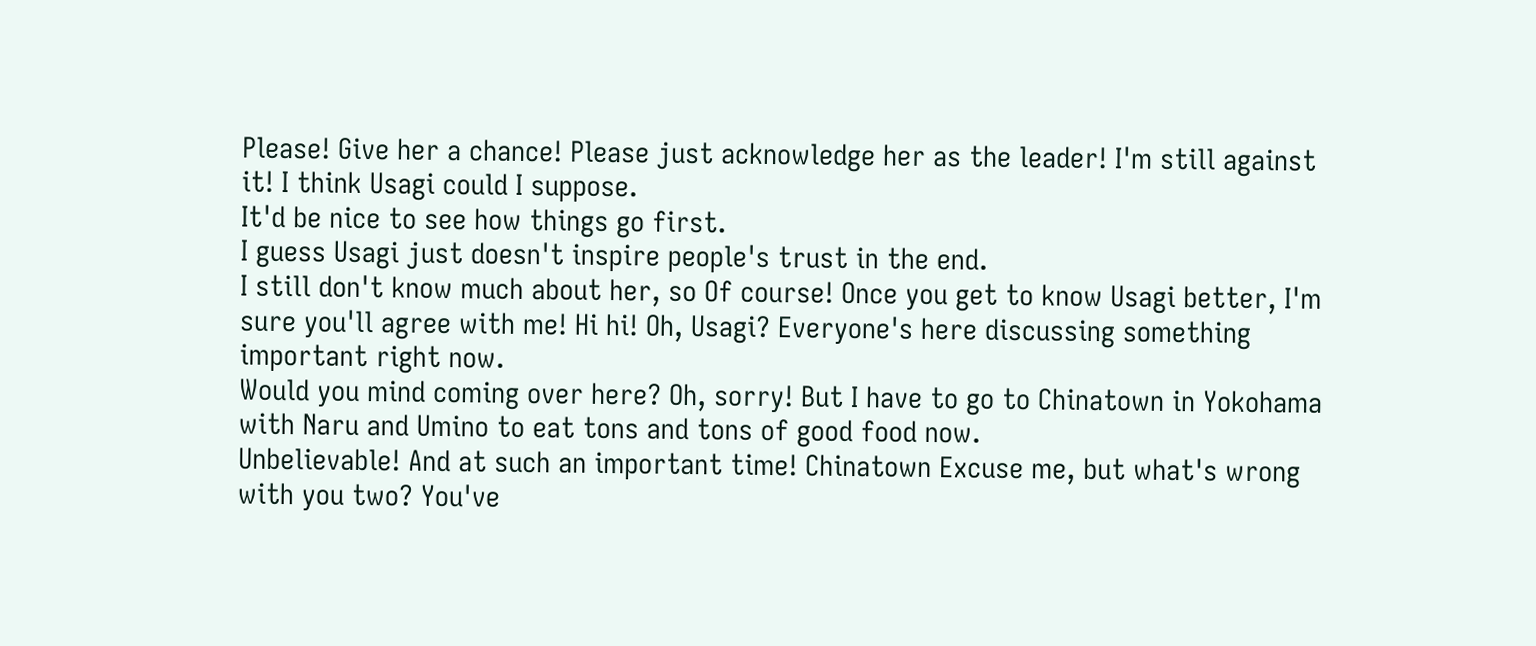Please! Give her a chance! Please just acknowledge her as the leader! I'm still against it! I think Usagi could I suppose.
It'd be nice to see how things go first.
I guess Usagi just doesn't inspire people's trust in the end.
I still don't know much about her, so Of course! Once you get to know Usagi better, I'm sure you'll agree with me! Hi hi! Oh, Usagi? Everyone's here discussing something important right now.
Would you mind coming over here? Oh, sorry! But I have to go to Chinatown in Yokohama with Naru and Umino to eat tons and tons of good food now.
Unbelievable! And at such an important time! Chinatown Excuse me, but what's wrong with you two? You've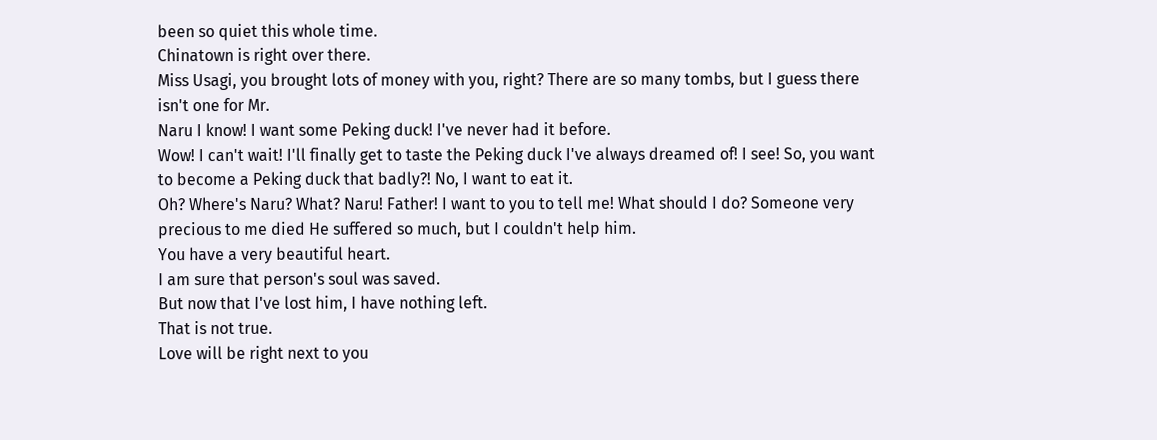been so quiet this whole time.
Chinatown is right over there.
Miss Usagi, you brought lots of money with you, right? There are so many tombs, but I guess there isn't one for Mr.
Naru I know! I want some Peking duck! I've never had it before.
Wow! I can't wait! I'll finally get to taste the Peking duck I've always dreamed of! I see! So, you want to become a Peking duck that badly?! No, I want to eat it.
Oh? Where's Naru? What? Naru! Father! I want to you to tell me! What should I do? Someone very precious to me died He suffered so much, but I couldn't help him.
You have a very beautiful heart.
I am sure that person's soul was saved.
But now that I've lost him, I have nothing left.
That is not true.
Love will be right next to you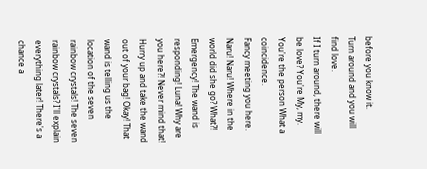before you know it.
Turn around and you will find love.
If I turn around, there will be love? You're My, my.
You're the person What a coincidence.
Fancy meeting you here.
Naru! Naru! Where in the world did she go? What?! Emergency! The wand is responding! Luna! Why are you here?! Never mind that! Hurry up and take the wand out of your bag! Okay! That wand is telling us the location of the seven rainbow crystals! The seven rainbow crystals? I'll explain everything later! There's a chance a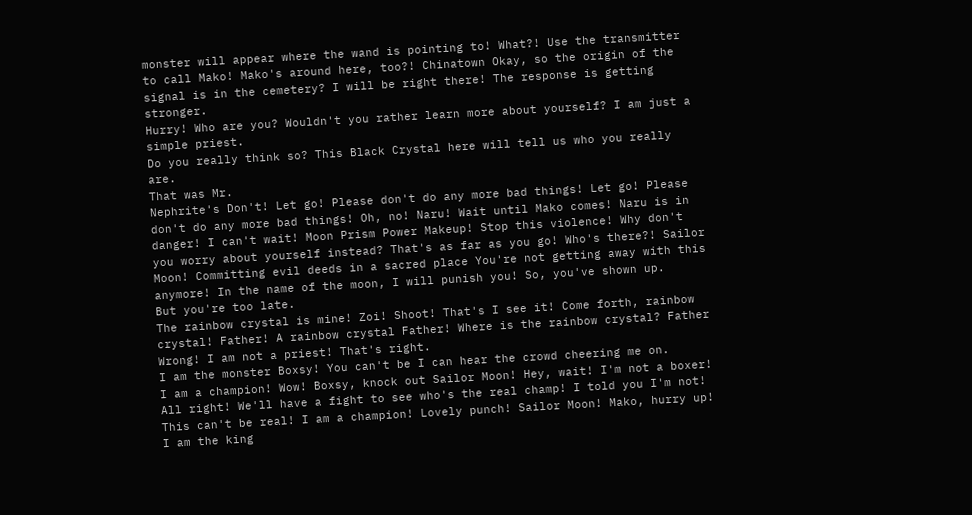monster will appear where the wand is pointing to! What?! Use the transmitter to call Mako! Mako's around here, too?! Chinatown Okay, so the origin of the signal is in the cemetery? I will be right there! The response is getting stronger.
Hurry! Who are you? Wouldn't you rather learn more about yourself? I am just a simple priest.
Do you really think so? This Black Crystal here will tell us who you really are.
That was Mr.
Nephrite's Don't! Let go! Please don't do any more bad things! Let go! Please don't do any more bad things! Oh, no! Naru! Wait until Mako comes! Naru is in danger! I can't wait! Moon Prism Power Makeup! Stop this violence! Why don't you worry about yourself instead? That's as far as you go! Who's there?! Sailor Moon! Committing evil deeds in a sacred place You're not getting away with this anymore! In the name of the moon, I will punish you! So, you've shown up.
But you're too late.
The rainbow crystal is mine! Zoi! Shoot! That's I see it! Come forth, rainbow crystal! Father! A rainbow crystal Father! Where is the rainbow crystal? Father Wrong! I am not a priest! That's right.
I am the monster Boxsy! You can't be I can hear the crowd cheering me on.
I am a champion! Wow! Boxsy, knock out Sailor Moon! Hey, wait! I'm not a boxer! All right! We'll have a fight to see who's the real champ! I told you I'm not! This can't be real! I am a champion! Lovely punch! Sailor Moon! Mako, hurry up! I am the king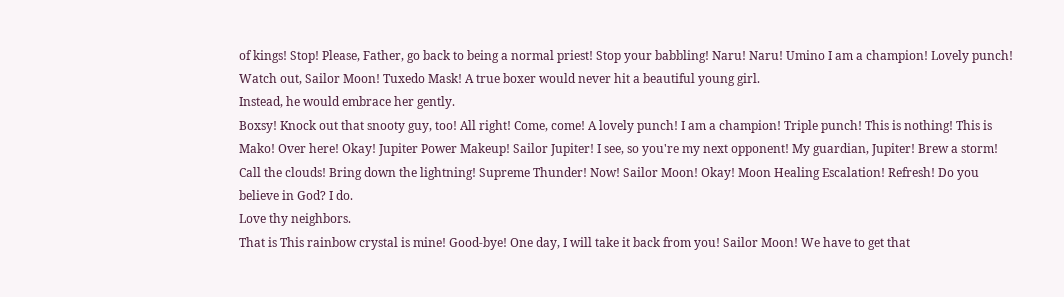of kings! Stop! Please, Father, go back to being a normal priest! Stop your babbling! Naru! Naru! Umino I am a champion! Lovely punch! Watch out, Sailor Moon! Tuxedo Mask! A true boxer would never hit a beautiful young girl.
Instead, he would embrace her gently.
Boxsy! Knock out that snooty guy, too! All right! Come, come! A lovely punch! I am a champion! Triple punch! This is nothing! This is Mako! Over here! Okay! Jupiter Power Makeup! Sailor Jupiter! I see, so you're my next opponent! My guardian, Jupiter! Brew a storm! Call the clouds! Bring down the lightning! Supreme Thunder! Now! Sailor Moon! Okay! Moon Healing Escalation! Refresh! Do you believe in God? I do.
Love thy neighbors.
That is This rainbow crystal is mine! Good-bye! One day, I will take it back from you! Sailor Moon! We have to get that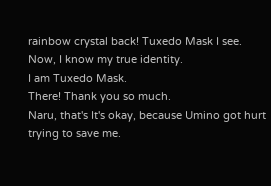rainbow crystal back! Tuxedo Mask I see.
Now, I know my true identity.
I am Tuxedo Mask.
There! Thank you so much.
Naru, that's It's okay, because Umino got hurt trying to save me.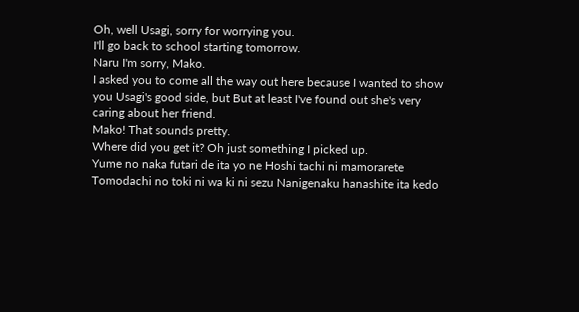Oh, well Usagi, sorry for worrying you.
I'll go back to school starting tomorrow.
Naru I'm sorry, Mako.
I asked you to come all the way out here because I wanted to show you Usagi's good side, but But at least I've found out she's very caring about her friend.
Mako! That sounds pretty.
Where did you get it? Oh just something I picked up.
Yume no naka futari de ita yo ne Hoshi tachi ni mamorarete Tomodachi no toki ni wa ki ni sezu Nanigenaku hanashite ita kedo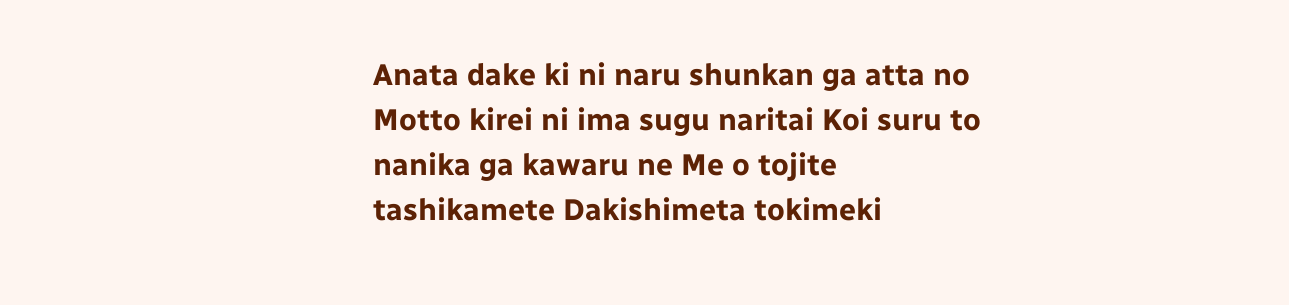Anata dake ki ni naru shunkan ga atta no Motto kirei ni ima sugu naritai Koi suru to nanika ga kawaru ne Me o tojite tashikamete Dakishimeta tokimeki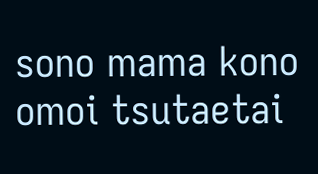sono mama kono omoi tsutaetai